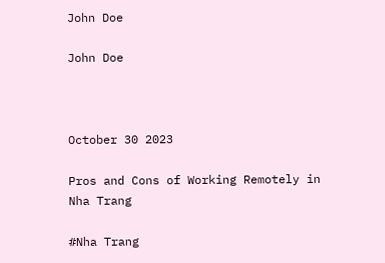John Doe

John Doe



October 30 2023

Pros and Cons of Working Remotely in Nha Trang

#Nha Trang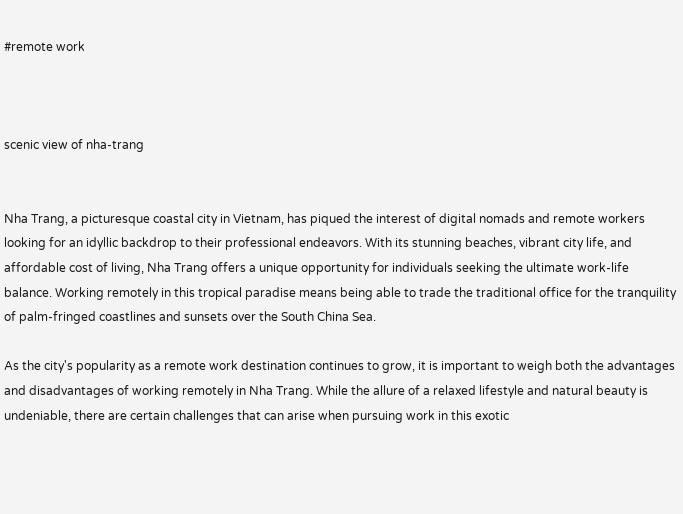#remote work



scenic view of nha-trang


Nha Trang, a picturesque coastal city in Vietnam, has piqued the interest of digital nomads and remote workers looking for an idyllic backdrop to their professional endeavors. With its stunning beaches, vibrant city life, and affordable cost of living, Nha Trang offers a unique opportunity for individuals seeking the ultimate work-life balance. Working remotely in this tropical paradise means being able to trade the traditional office for the tranquility of palm-fringed coastlines and sunsets over the South China Sea.

As the city's popularity as a remote work destination continues to grow, it is important to weigh both the advantages and disadvantages of working remotely in Nha Trang. While the allure of a relaxed lifestyle and natural beauty is undeniable, there are certain challenges that can arise when pursuing work in this exotic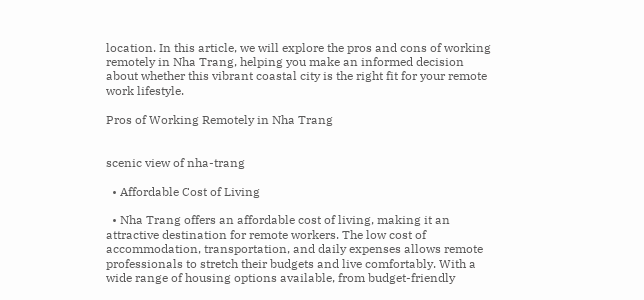location. In this article, we will explore the pros and cons of working remotely in Nha Trang, helping you make an informed decision about whether this vibrant coastal city is the right fit for your remote work lifestyle.

Pros of Working Remotely in Nha Trang


scenic view of nha-trang

  • Affordable Cost of Living

  • Nha Trang offers an affordable cost of living, making it an attractive destination for remote workers. The low cost of accommodation, transportation, and daily expenses allows remote professionals to stretch their budgets and live comfortably. With a wide range of housing options available, from budget-friendly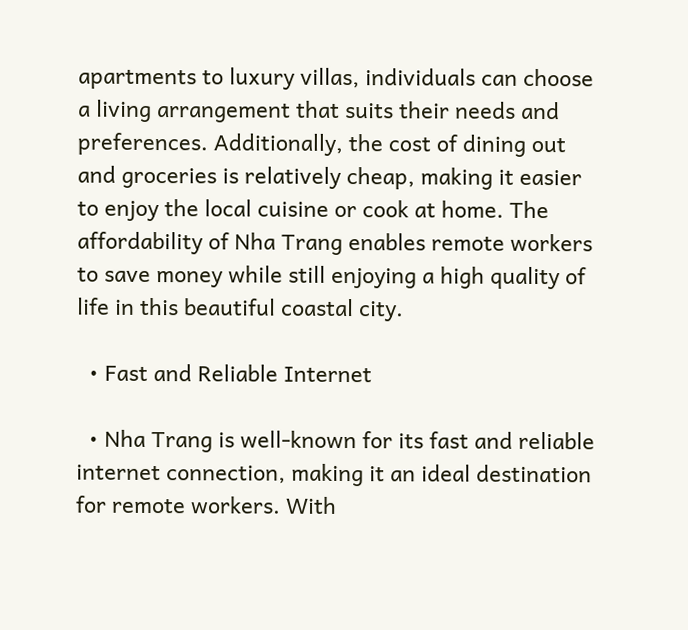apartments to luxury villas, individuals can choose a living arrangement that suits their needs and preferences. Additionally, the cost of dining out and groceries is relatively cheap, making it easier to enjoy the local cuisine or cook at home. The affordability of Nha Trang enables remote workers to save money while still enjoying a high quality of life in this beautiful coastal city.

  • Fast and Reliable Internet

  • Nha Trang is well-known for its fast and reliable internet connection, making it an ideal destination for remote workers. With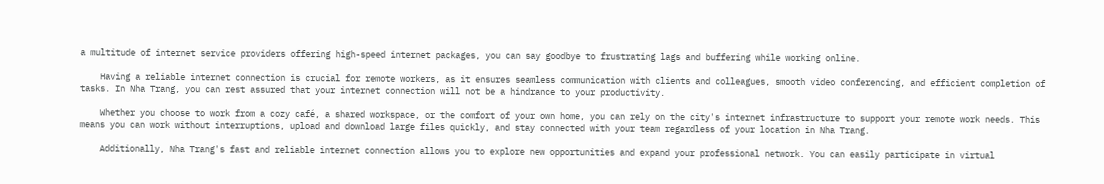a multitude of internet service providers offering high-speed internet packages, you can say goodbye to frustrating lags and buffering while working online.

    Having a reliable internet connection is crucial for remote workers, as it ensures seamless communication with clients and colleagues, smooth video conferencing, and efficient completion of tasks. In Nha Trang, you can rest assured that your internet connection will not be a hindrance to your productivity.

    Whether you choose to work from a cozy café, a shared workspace, or the comfort of your own home, you can rely on the city's internet infrastructure to support your remote work needs. This means you can work without interruptions, upload and download large files quickly, and stay connected with your team regardless of your location in Nha Trang.

    Additionally, Nha Trang's fast and reliable internet connection allows you to explore new opportunities and expand your professional network. You can easily participate in virtual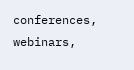conferences, webinars,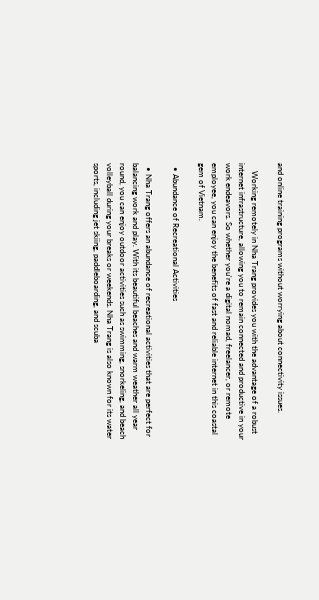and online training programs without worrying about connectivity issues.

    Working remotely in Nha Trang provides you with the advantage of a robust internet infrastructure, allowing you to remain connected and productive in your work endeavors. So whether you're a digital nomad, freelancer, or remote employee, you can enjoy the benefits of fast and reliable internet in this coastal gem of Vietnam.

  • Abundance of Recreational Activities

  • Nha Trang offers an abundance of recreational activities that are perfect for balancing work and play. With its beautiful beaches and warm weather all year round, you can enjoy outdoor activities such as swimming, snorkeling, and beach volleyball during your breaks or weekends. Nha Trang is also known for its water sports, including jet skiing, paddleboarding, and scuba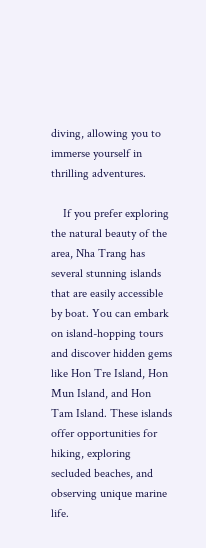diving, allowing you to immerse yourself in thrilling adventures.

    If you prefer exploring the natural beauty of the area, Nha Trang has several stunning islands that are easily accessible by boat. You can embark on island-hopping tours and discover hidden gems like Hon Tre Island, Hon Mun Island, and Hon Tam Island. These islands offer opportunities for hiking, exploring secluded beaches, and observing unique marine life.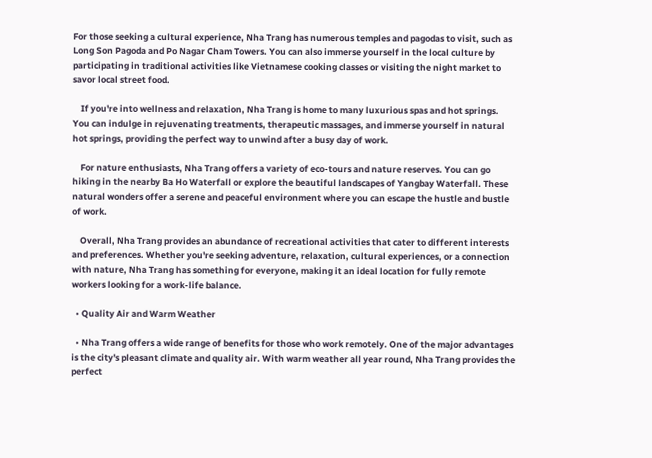For those seeking a cultural experience, Nha Trang has numerous temples and pagodas to visit, such as Long Son Pagoda and Po Nagar Cham Towers. You can also immerse yourself in the local culture by participating in traditional activities like Vietnamese cooking classes or visiting the night market to savor local street food.

    If you're into wellness and relaxation, Nha Trang is home to many luxurious spas and hot springs. You can indulge in rejuvenating treatments, therapeutic massages, and immerse yourself in natural hot springs, providing the perfect way to unwind after a busy day of work.

    For nature enthusiasts, Nha Trang offers a variety of eco-tours and nature reserves. You can go hiking in the nearby Ba Ho Waterfall or explore the beautiful landscapes of Yangbay Waterfall. These natural wonders offer a serene and peaceful environment where you can escape the hustle and bustle of work.

    Overall, Nha Trang provides an abundance of recreational activities that cater to different interests and preferences. Whether you're seeking adventure, relaxation, cultural experiences, or a connection with nature, Nha Trang has something for everyone, making it an ideal location for fully remote workers looking for a work-life balance.

  • Quality Air and Warm Weather

  • Nha Trang offers a wide range of benefits for those who work remotely. One of the major advantages is the city's pleasant climate and quality air. With warm weather all year round, Nha Trang provides the perfect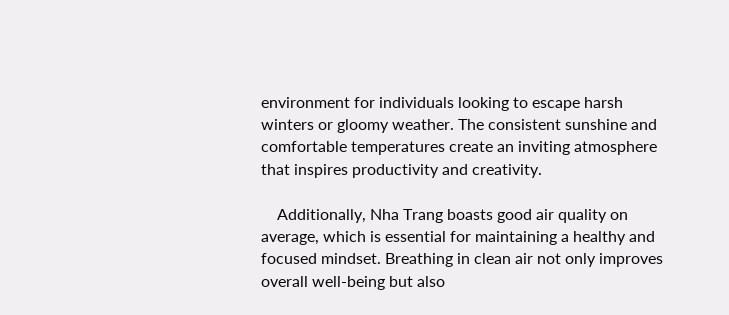environment for individuals looking to escape harsh winters or gloomy weather. The consistent sunshine and comfortable temperatures create an inviting atmosphere that inspires productivity and creativity.

    Additionally, Nha Trang boasts good air quality on average, which is essential for maintaining a healthy and focused mindset. Breathing in clean air not only improves overall well-being but also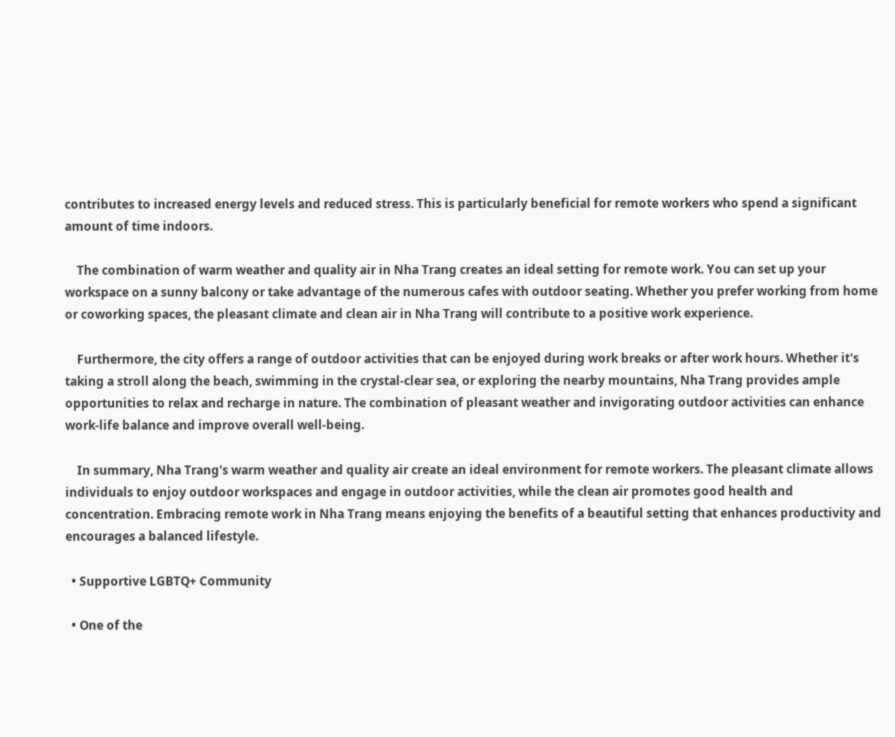contributes to increased energy levels and reduced stress. This is particularly beneficial for remote workers who spend a significant amount of time indoors.

    The combination of warm weather and quality air in Nha Trang creates an ideal setting for remote work. You can set up your workspace on a sunny balcony or take advantage of the numerous cafes with outdoor seating. Whether you prefer working from home or coworking spaces, the pleasant climate and clean air in Nha Trang will contribute to a positive work experience.

    Furthermore, the city offers a range of outdoor activities that can be enjoyed during work breaks or after work hours. Whether it's taking a stroll along the beach, swimming in the crystal-clear sea, or exploring the nearby mountains, Nha Trang provides ample opportunities to relax and recharge in nature. The combination of pleasant weather and invigorating outdoor activities can enhance work-life balance and improve overall well-being.

    In summary, Nha Trang's warm weather and quality air create an ideal environment for remote workers. The pleasant climate allows individuals to enjoy outdoor workspaces and engage in outdoor activities, while the clean air promotes good health and concentration. Embracing remote work in Nha Trang means enjoying the benefits of a beautiful setting that enhances productivity and encourages a balanced lifestyle.

  • Supportive LGBTQ+ Community

  • One of the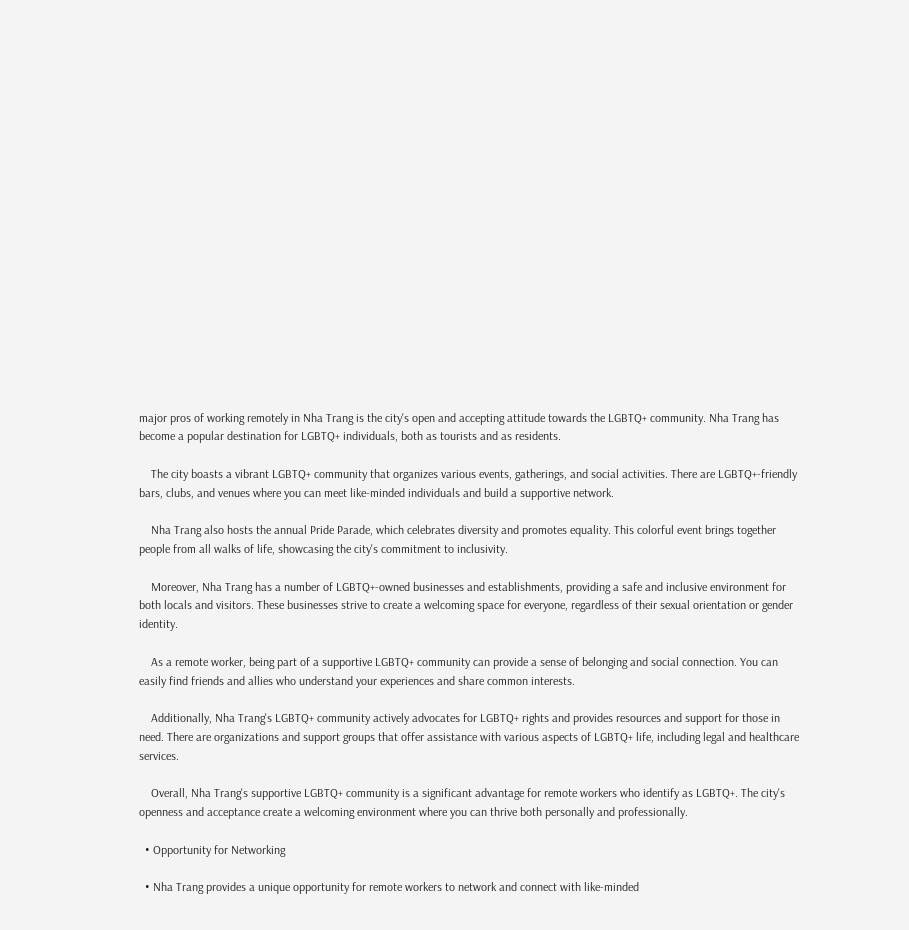major pros of working remotely in Nha Trang is the city's open and accepting attitude towards the LGBTQ+ community. Nha Trang has become a popular destination for LGBTQ+ individuals, both as tourists and as residents.

    The city boasts a vibrant LGBTQ+ community that organizes various events, gatherings, and social activities. There are LGBTQ+-friendly bars, clubs, and venues where you can meet like-minded individuals and build a supportive network.

    Nha Trang also hosts the annual Pride Parade, which celebrates diversity and promotes equality. This colorful event brings together people from all walks of life, showcasing the city's commitment to inclusivity.

    Moreover, Nha Trang has a number of LGBTQ+-owned businesses and establishments, providing a safe and inclusive environment for both locals and visitors. These businesses strive to create a welcoming space for everyone, regardless of their sexual orientation or gender identity.

    As a remote worker, being part of a supportive LGBTQ+ community can provide a sense of belonging and social connection. You can easily find friends and allies who understand your experiences and share common interests.

    Additionally, Nha Trang's LGBTQ+ community actively advocates for LGBTQ+ rights and provides resources and support for those in need. There are organizations and support groups that offer assistance with various aspects of LGBTQ+ life, including legal and healthcare services.

    Overall, Nha Trang's supportive LGBTQ+ community is a significant advantage for remote workers who identify as LGBTQ+. The city's openness and acceptance create a welcoming environment where you can thrive both personally and professionally.

  • Opportunity for Networking

  • Nha Trang provides a unique opportunity for remote workers to network and connect with like-minded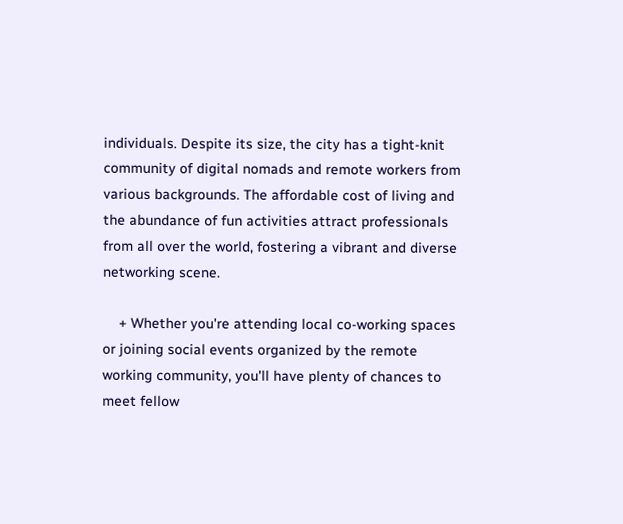individuals. Despite its size, the city has a tight-knit community of digital nomads and remote workers from various backgrounds. The affordable cost of living and the abundance of fun activities attract professionals from all over the world, fostering a vibrant and diverse networking scene.

    + Whether you're attending local co-working spaces or joining social events organized by the remote working community, you'll have plenty of chances to meet fellow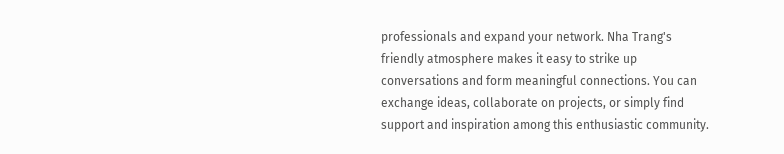professionals and expand your network. Nha Trang's friendly atmosphere makes it easy to strike up conversations and form meaningful connections. You can exchange ideas, collaborate on projects, or simply find support and inspiration among this enthusiastic community.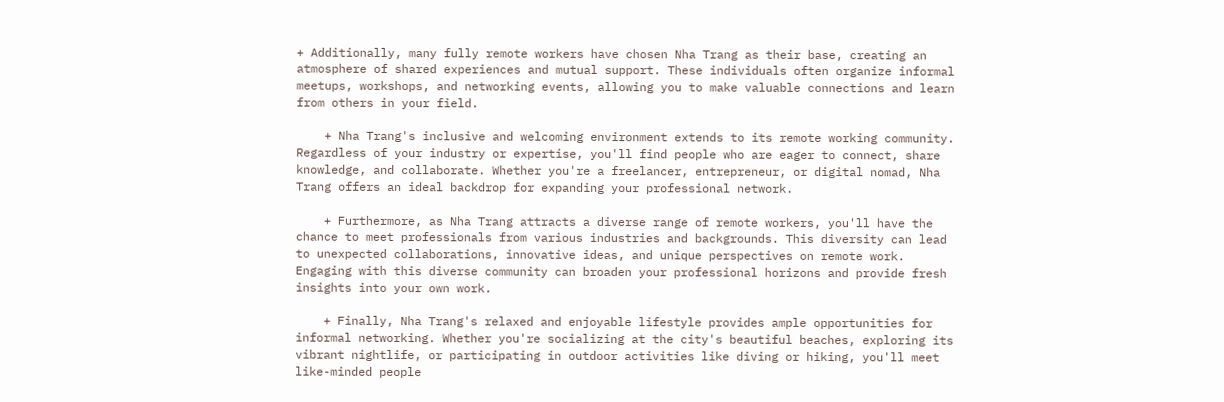+ Additionally, many fully remote workers have chosen Nha Trang as their base, creating an atmosphere of shared experiences and mutual support. These individuals often organize informal meetups, workshops, and networking events, allowing you to make valuable connections and learn from others in your field.

    + Nha Trang's inclusive and welcoming environment extends to its remote working community. Regardless of your industry or expertise, you'll find people who are eager to connect, share knowledge, and collaborate. Whether you're a freelancer, entrepreneur, or digital nomad, Nha Trang offers an ideal backdrop for expanding your professional network.

    + Furthermore, as Nha Trang attracts a diverse range of remote workers, you'll have the chance to meet professionals from various industries and backgrounds. This diversity can lead to unexpected collaborations, innovative ideas, and unique perspectives on remote work. Engaging with this diverse community can broaden your professional horizons and provide fresh insights into your own work.

    + Finally, Nha Trang's relaxed and enjoyable lifestyle provides ample opportunities for informal networking. Whether you're socializing at the city's beautiful beaches, exploring its vibrant nightlife, or participating in outdoor activities like diving or hiking, you'll meet like-minded people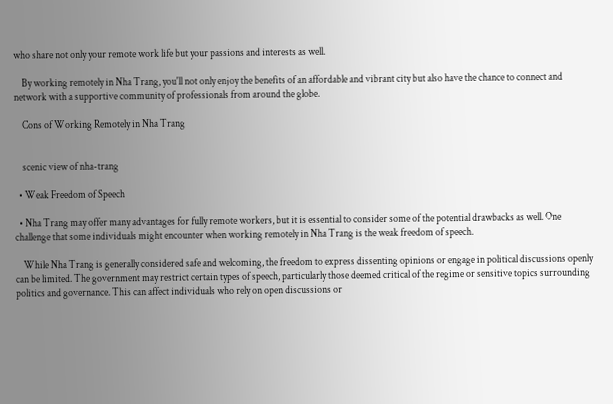who share not only your remote work life but your passions and interests as well.

    By working remotely in Nha Trang, you'll not only enjoy the benefits of an affordable and vibrant city but also have the chance to connect and network with a supportive community of professionals from around the globe.

    Cons of Working Remotely in Nha Trang


    scenic view of nha-trang

  • Weak Freedom of Speech

  • Nha Trang may offer many advantages for fully remote workers, but it is essential to consider some of the potential drawbacks as well. One challenge that some individuals might encounter when working remotely in Nha Trang is the weak freedom of speech.

    While Nha Trang is generally considered safe and welcoming, the freedom to express dissenting opinions or engage in political discussions openly can be limited. The government may restrict certain types of speech, particularly those deemed critical of the regime or sensitive topics surrounding politics and governance. This can affect individuals who rely on open discussions or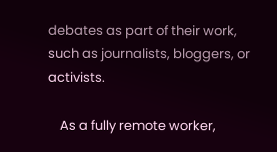debates as part of their work, such as journalists, bloggers, or activists.

    As a fully remote worker,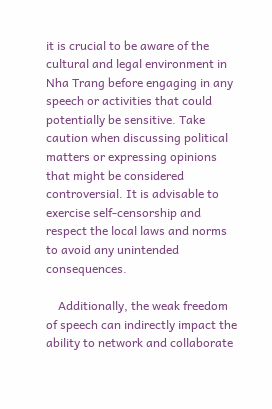it is crucial to be aware of the cultural and legal environment in Nha Trang before engaging in any speech or activities that could potentially be sensitive. Take caution when discussing political matters or expressing opinions that might be considered controversial. It is advisable to exercise self-censorship and respect the local laws and norms to avoid any unintended consequences.

    Additionally, the weak freedom of speech can indirectly impact the ability to network and collaborate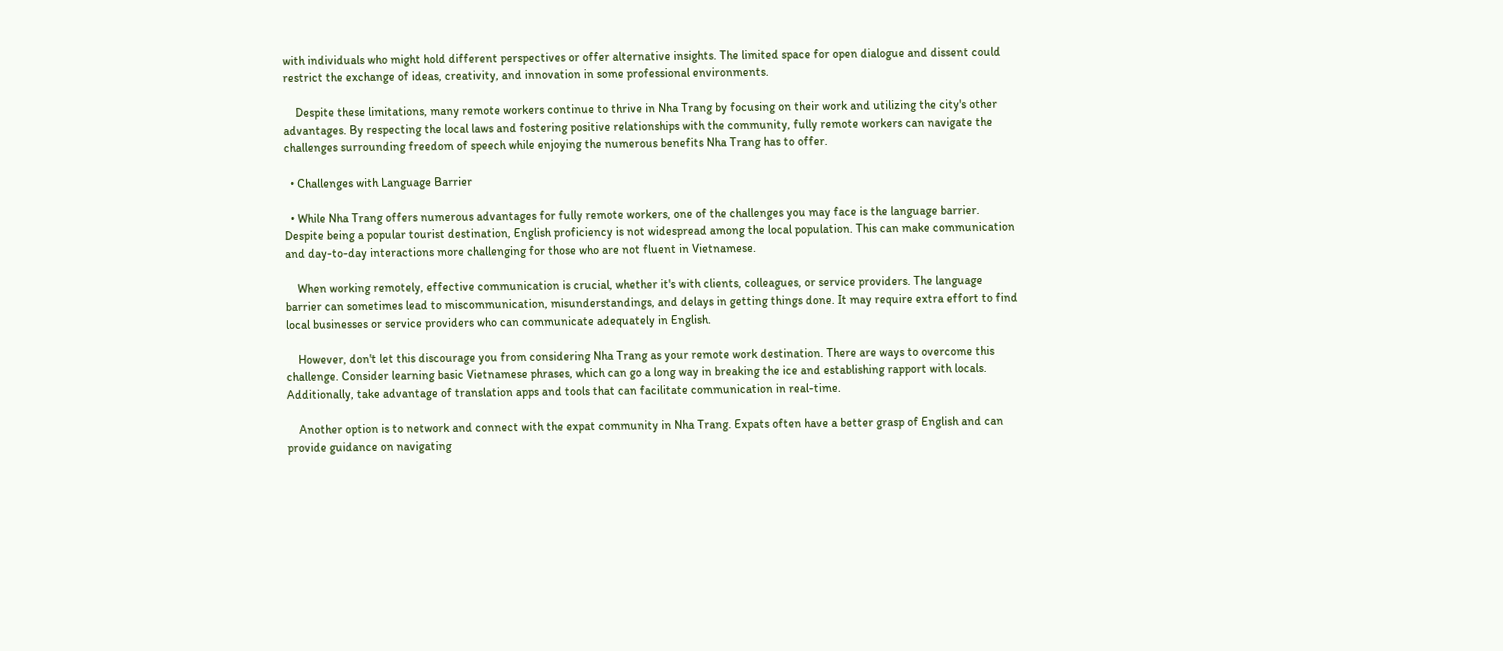with individuals who might hold different perspectives or offer alternative insights. The limited space for open dialogue and dissent could restrict the exchange of ideas, creativity, and innovation in some professional environments.

    Despite these limitations, many remote workers continue to thrive in Nha Trang by focusing on their work and utilizing the city's other advantages. By respecting the local laws and fostering positive relationships with the community, fully remote workers can navigate the challenges surrounding freedom of speech while enjoying the numerous benefits Nha Trang has to offer.

  • Challenges with Language Barrier

  • While Nha Trang offers numerous advantages for fully remote workers, one of the challenges you may face is the language barrier. Despite being a popular tourist destination, English proficiency is not widespread among the local population. This can make communication and day-to-day interactions more challenging for those who are not fluent in Vietnamese.

    When working remotely, effective communication is crucial, whether it's with clients, colleagues, or service providers. The language barrier can sometimes lead to miscommunication, misunderstandings, and delays in getting things done. It may require extra effort to find local businesses or service providers who can communicate adequately in English.

    However, don't let this discourage you from considering Nha Trang as your remote work destination. There are ways to overcome this challenge. Consider learning basic Vietnamese phrases, which can go a long way in breaking the ice and establishing rapport with locals. Additionally, take advantage of translation apps and tools that can facilitate communication in real-time.

    Another option is to network and connect with the expat community in Nha Trang. Expats often have a better grasp of English and can provide guidance on navigating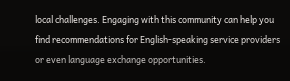local challenges. Engaging with this community can help you find recommendations for English-speaking service providers or even language exchange opportunities.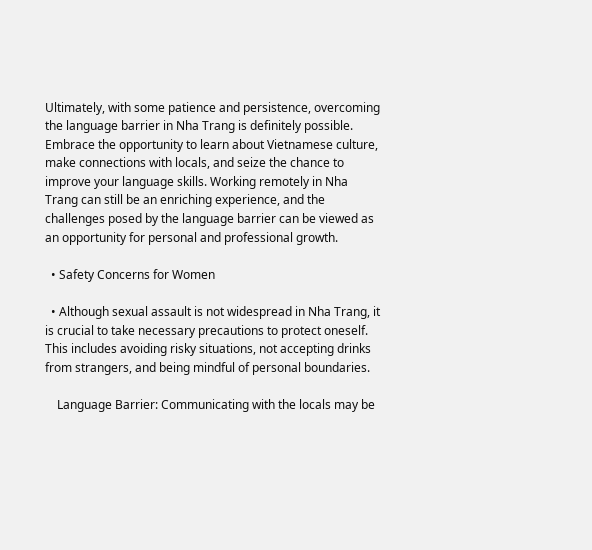Ultimately, with some patience and persistence, overcoming the language barrier in Nha Trang is definitely possible. Embrace the opportunity to learn about Vietnamese culture, make connections with locals, and seize the chance to improve your language skills. Working remotely in Nha Trang can still be an enriching experience, and the challenges posed by the language barrier can be viewed as an opportunity for personal and professional growth.

  • Safety Concerns for Women

  • Although sexual assault is not widespread in Nha Trang, it is crucial to take necessary precautions to protect oneself. This includes avoiding risky situations, not accepting drinks from strangers, and being mindful of personal boundaries.

    Language Barrier: Communicating with the locals may be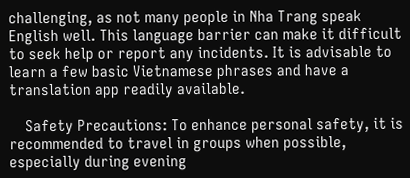challenging, as not many people in Nha Trang speak English well. This language barrier can make it difficult to seek help or report any incidents. It is advisable to learn a few basic Vietnamese phrases and have a translation app readily available.

    Safety Precautions: To enhance personal safety, it is recommended to travel in groups when possible, especially during evening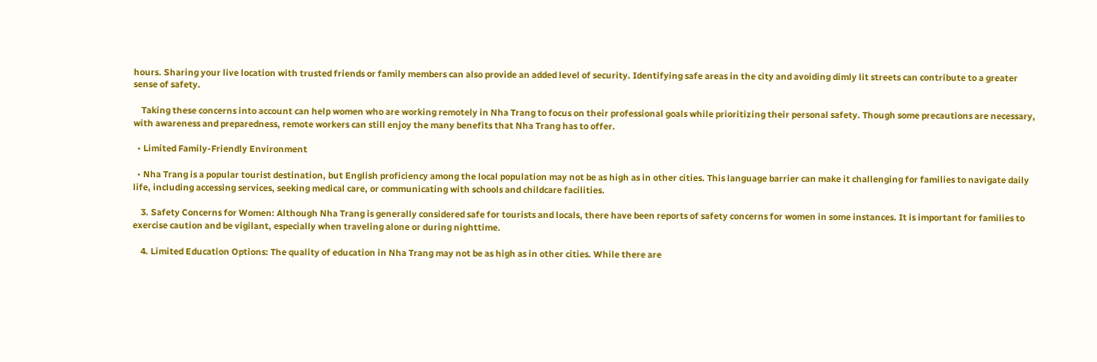hours. Sharing your live location with trusted friends or family members can also provide an added level of security. Identifying safe areas in the city and avoiding dimly lit streets can contribute to a greater sense of safety.

    Taking these concerns into account can help women who are working remotely in Nha Trang to focus on their professional goals while prioritizing their personal safety. Though some precautions are necessary, with awareness and preparedness, remote workers can still enjoy the many benefits that Nha Trang has to offer.

  • Limited Family-Friendly Environment

  • Nha Trang is a popular tourist destination, but English proficiency among the local population may not be as high as in other cities. This language barrier can make it challenging for families to navigate daily life, including accessing services, seeking medical care, or communicating with schools and childcare facilities.

    3. Safety Concerns for Women: Although Nha Trang is generally considered safe for tourists and locals, there have been reports of safety concerns for women in some instances. It is important for families to exercise caution and be vigilant, especially when traveling alone or during nighttime.

    4. Limited Education Options: The quality of education in Nha Trang may not be as high as in other cities. While there are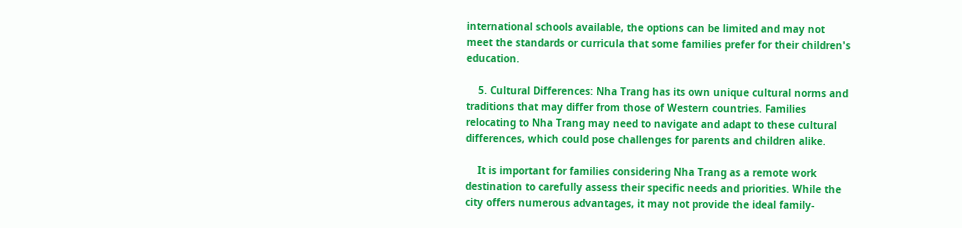international schools available, the options can be limited and may not meet the standards or curricula that some families prefer for their children's education.

    5. Cultural Differences: Nha Trang has its own unique cultural norms and traditions that may differ from those of Western countries. Families relocating to Nha Trang may need to navigate and adapt to these cultural differences, which could pose challenges for parents and children alike.

    It is important for families considering Nha Trang as a remote work destination to carefully assess their specific needs and priorities. While the city offers numerous advantages, it may not provide the ideal family-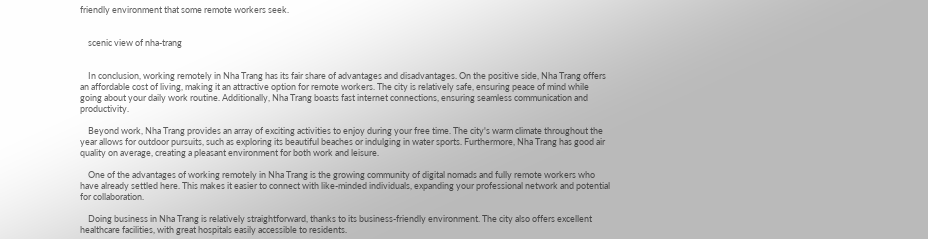friendly environment that some remote workers seek.


    scenic view of nha-trang


    In conclusion, working remotely in Nha Trang has its fair share of advantages and disadvantages. On the positive side, Nha Trang offers an affordable cost of living, making it an attractive option for remote workers. The city is relatively safe, ensuring peace of mind while going about your daily work routine. Additionally, Nha Trang boasts fast internet connections, ensuring seamless communication and productivity.

    Beyond work, Nha Trang provides an array of exciting activities to enjoy during your free time. The city's warm climate throughout the year allows for outdoor pursuits, such as exploring its beautiful beaches or indulging in water sports. Furthermore, Nha Trang has good air quality on average, creating a pleasant environment for both work and leisure.

    One of the advantages of working remotely in Nha Trang is the growing community of digital nomads and fully remote workers who have already settled here. This makes it easier to connect with like-minded individuals, expanding your professional network and potential for collaboration.

    Doing business in Nha Trang is relatively straightforward, thanks to its business-friendly environment. The city also offers excellent healthcare facilities, with great hospitals easily accessible to residents.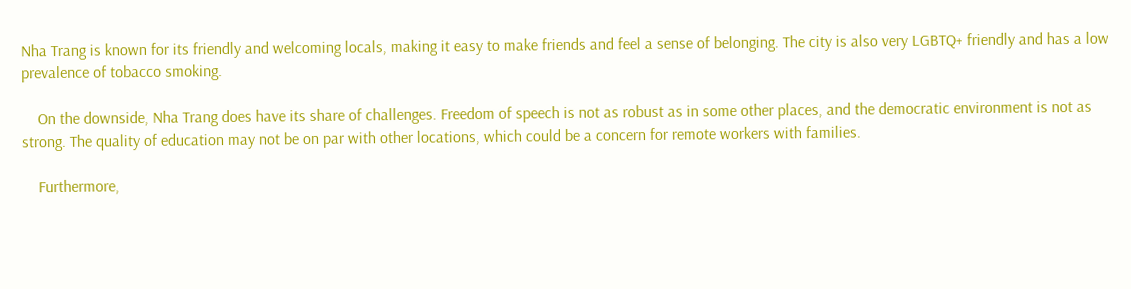Nha Trang is known for its friendly and welcoming locals, making it easy to make friends and feel a sense of belonging. The city is also very LGBTQ+ friendly and has a low prevalence of tobacco smoking.

    On the downside, Nha Trang does have its share of challenges. Freedom of speech is not as robust as in some other places, and the democratic environment is not as strong. The quality of education may not be on par with other locations, which could be a concern for remote workers with families.

    Furthermore,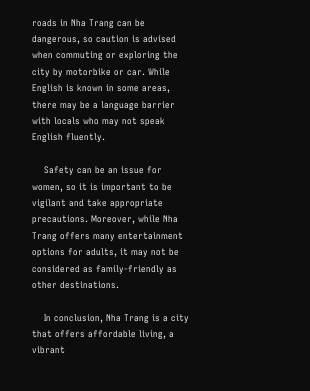roads in Nha Trang can be dangerous, so caution is advised when commuting or exploring the city by motorbike or car. While English is known in some areas, there may be a language barrier with locals who may not speak English fluently.

    Safety can be an issue for women, so it is important to be vigilant and take appropriate precautions. Moreover, while Nha Trang offers many entertainment options for adults, it may not be considered as family-friendly as other destinations.

    In conclusion, Nha Trang is a city that offers affordable living, a vibrant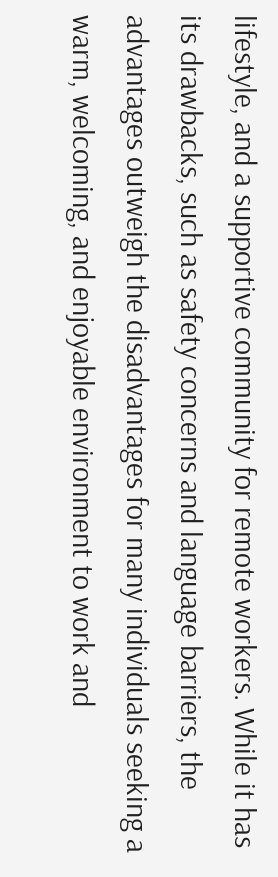lifestyle, and a supportive community for remote workers. While it has its drawbacks, such as safety concerns and language barriers, the advantages outweigh the disadvantages for many individuals seeking a warm, welcoming, and enjoyable environment to work and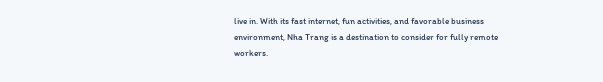live in. With its fast internet, fun activities, and favorable business environment, Nha Trang is a destination to consider for fully remote workers.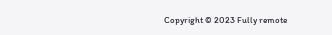Copyright © 2023 Fully remote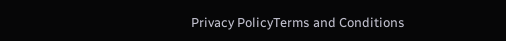Privacy PolicyTerms and Conditions